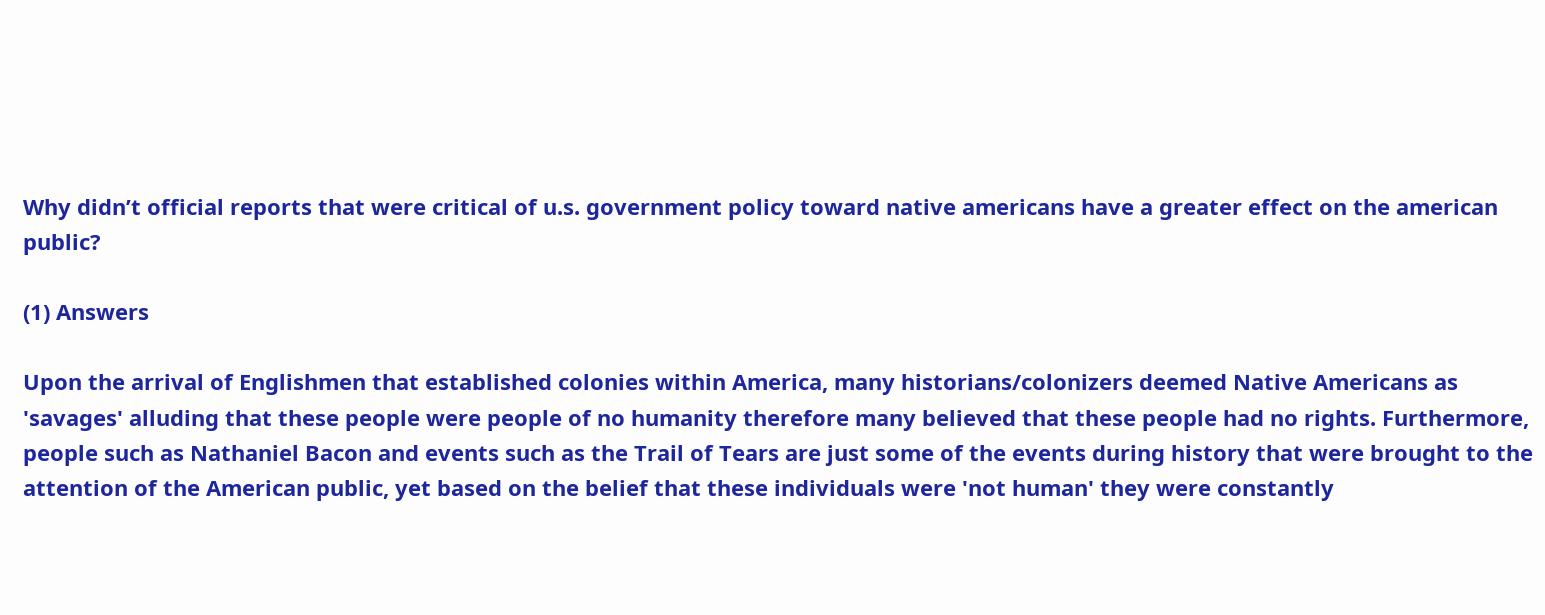Why didn’t official reports that were critical of u.s. government policy toward native americans have a greater effect on the american public?

(1) Answers

Upon the arrival of Englishmen that established colonies within America, many historians/colonizers deemed Native Americans as 'savages' alluding that these people were people of no humanity therefore many believed that these people had no rights. Furthermore, people such as Nathaniel Bacon and events such as the Trail of Tears are just some of the events during history that were brought to the attention of the American public, yet based on the belief that these individuals were 'not human' they were constantly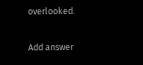overlooked.

Add answer